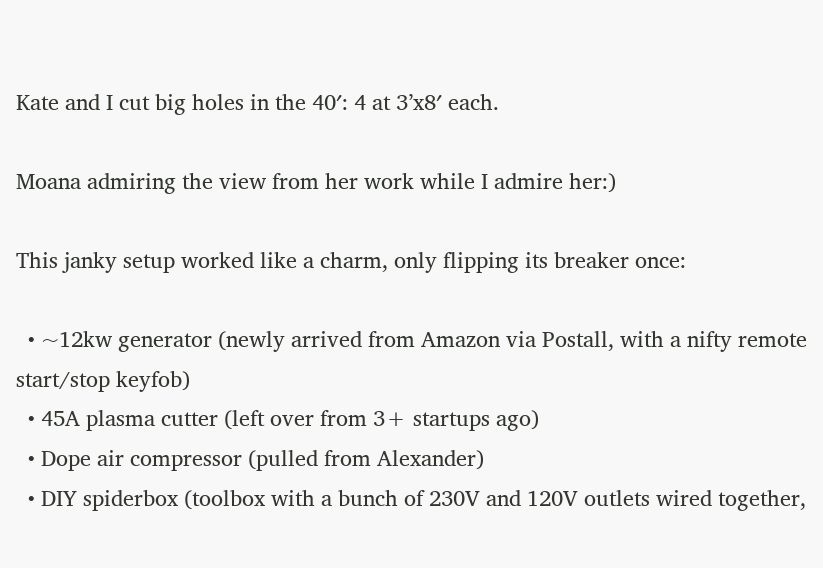Kate and I cut big holes in the 40′: 4 at 3’x8′ each.

Moana admiring the view from her work while I admire her:)

This janky setup worked like a charm, only flipping its breaker once:

  • ~12kw generator (newly arrived from Amazon via Postall, with a nifty remote start/stop keyfob)
  • 45A plasma cutter (left over from 3+ startups ago)
  • Dope air compressor (pulled from Alexander)
  • DIY spiderbox (toolbox with a bunch of 230V and 120V outlets wired together,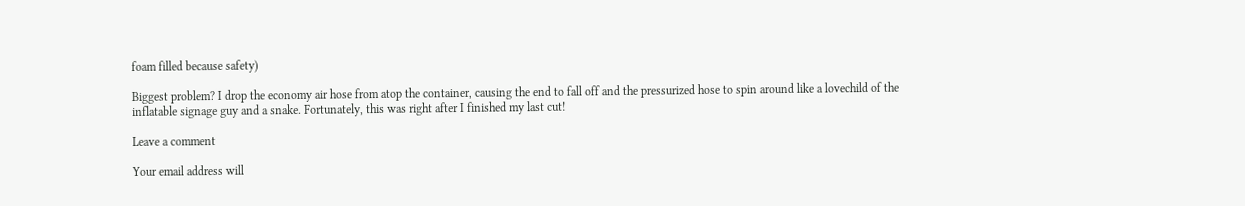foam filled because safety)

Biggest problem? I drop the economy air hose from atop the container, causing the end to fall off and the pressurized hose to spin around like a lovechild of the inflatable signage guy and a snake. Fortunately, this was right after I finished my last cut!

Leave a comment

Your email address will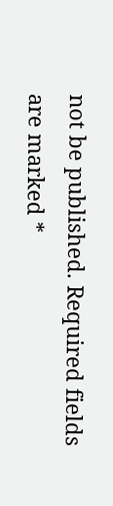not be published. Required fields are marked *